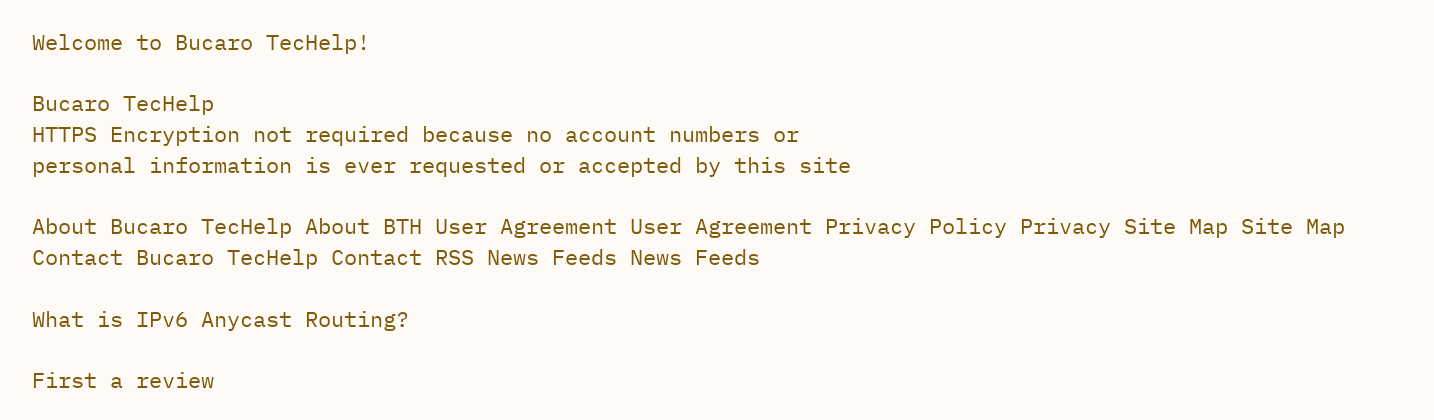Welcome to Bucaro TecHelp!

Bucaro TecHelp
HTTPS Encryption not required because no account numbers or
personal information is ever requested or accepted by this site

About Bucaro TecHelp About BTH User Agreement User Agreement Privacy Policy Privacy Site Map Site Map Contact Bucaro TecHelp Contact RSS News Feeds News Feeds

What is IPv6 Anycast Routing?

First a review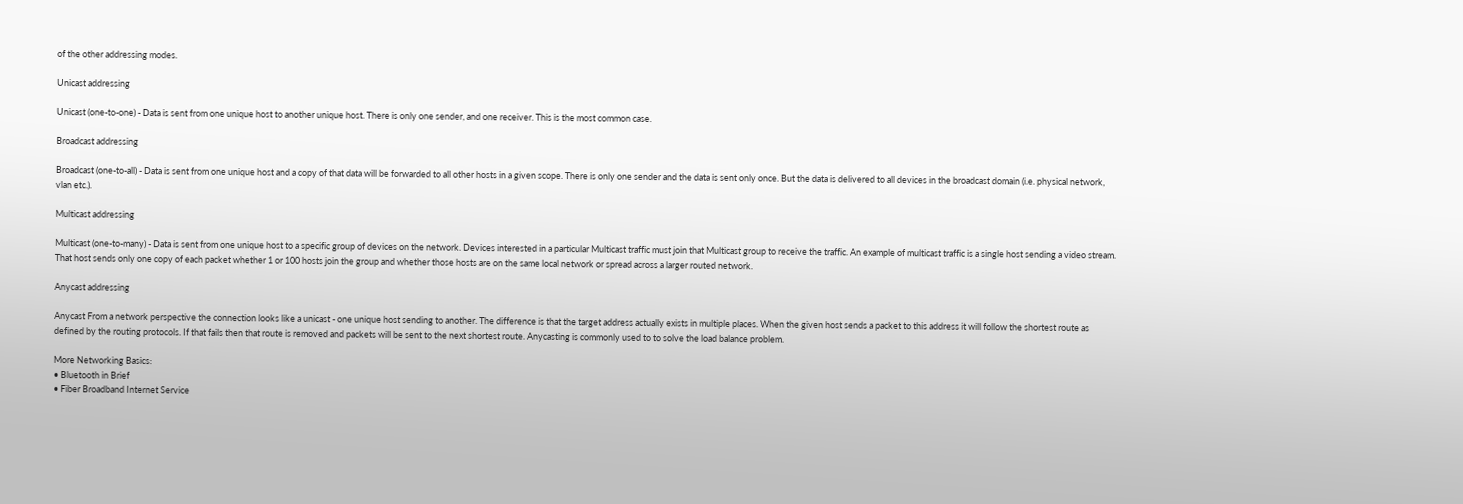of the other addressing modes.

Unicast addressing

Unicast (one-to-one) - Data is sent from one unique host to another unique host. There is only one sender, and one receiver. This is the most common case.

Broadcast addressing

Broadcast (one-to-all) - Data is sent from one unique host and a copy of that data will be forwarded to all other hosts in a given scope. There is only one sender and the data is sent only once. But the data is delivered to all devices in the broadcast domain (i.e. physical network, vlan etc.).

Multicast addressing

Multicast (one-to-many) - Data is sent from one unique host to a specific group of devices on the network. Devices interested in a particular Multicast traffic must join that Multicast group to receive the traffic. An example of multicast traffic is a single host sending a video stream. That host sends only one copy of each packet whether 1 or 100 hosts join the group and whether those hosts are on the same local network or spread across a larger routed network.

Anycast addressing

Anycast From a network perspective the connection looks like a unicast - one unique host sending to another. The difference is that the target address actually exists in multiple places. When the given host sends a packet to this address it will follow the shortest route as defined by the routing protocols. If that fails then that route is removed and packets will be sent to the next shortest route. Anycasting is commonly used to to solve the load balance problem.

More Networking Basics:
• Bluetooth in Brief
• Fiber Broadband Internet Service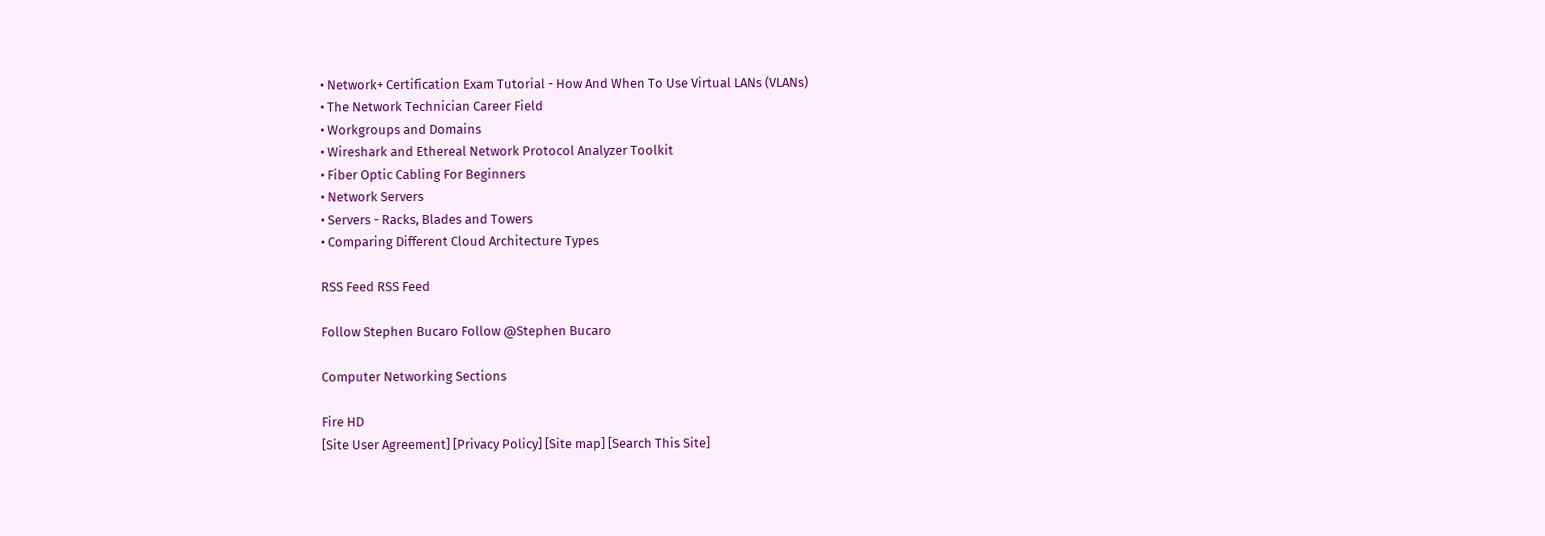• Network+ Certification Exam Tutorial - How And When To Use Virtual LANs (VLANs)
• The Network Technician Career Field
• Workgroups and Domains
• Wireshark and Ethereal Network Protocol Analyzer Toolkit
• Fiber Optic Cabling For Beginners
• Network Servers
• Servers - Racks, Blades and Towers
• Comparing Different Cloud Architecture Types

RSS Feed RSS Feed

Follow Stephen Bucaro Follow @Stephen Bucaro

Computer Networking Sections

Fire HD
[Site User Agreement] [Privacy Policy] [Site map] [Search This Site]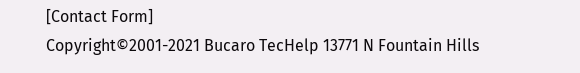[Contact Form]
Copyright©2001-2021 Bucaro TecHelp 13771 N Fountain Hills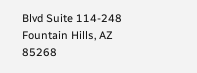Blvd Suite 114-248 Fountain Hills, AZ 85268